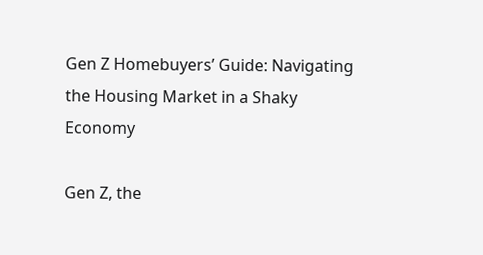Gen Z Homebuyers’ Guide: Navigating the Housing Market in a Shaky Economy

Gen Z, the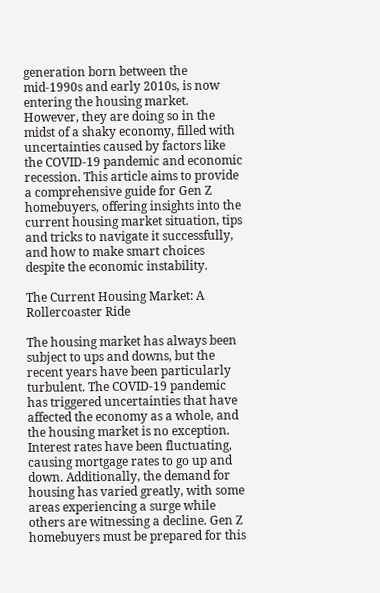generation born between the mid-1990s and early 2010s, is now entering the housing market. However, they are doing so in the midst of a shaky economy, filled with uncertainties caused by factors like the COVID-19 pandemic and economic recession. This article aims to provide a comprehensive guide for Gen Z homebuyers, offering insights into the current housing market situation, tips and tricks to navigate it successfully, and how to make smart choices despite the economic instability.

The Current Housing Market: A Rollercoaster Ride

The housing market has always been subject to ups and downs, but the recent years have been particularly turbulent. The COVID-19 pandemic has triggered uncertainties that have affected the economy as a whole, and the housing market is no exception. Interest rates have been fluctuating, causing mortgage rates to go up and down. Additionally, the demand for housing has varied greatly, with some areas experiencing a surge while others are witnessing a decline. Gen Z homebuyers must be prepared for this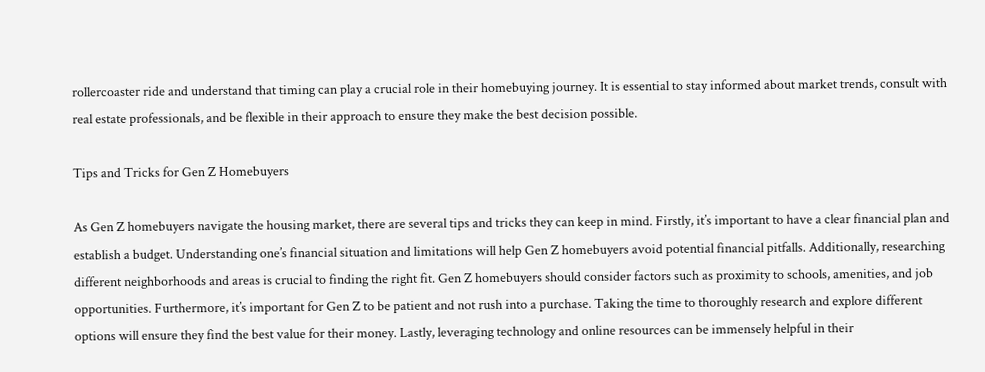rollercoaster ride and understand that timing can play a crucial role in their homebuying journey. It is essential to stay informed about market trends, consult with real estate professionals, and be flexible in their approach to ensure they make the best decision possible.

Tips and Tricks for Gen Z Homebuyers

As Gen Z homebuyers navigate the housing market, there are several tips and tricks they can keep in mind. Firstly, it’s important to have a clear financial plan and establish a budget. Understanding one’s financial situation and limitations will help Gen Z homebuyers avoid potential financial pitfalls. Additionally, researching different neighborhoods and areas is crucial to finding the right fit. Gen Z homebuyers should consider factors such as proximity to schools, amenities, and job opportunities. Furthermore, it’s important for Gen Z to be patient and not rush into a purchase. Taking the time to thoroughly research and explore different options will ensure they find the best value for their money. Lastly, leveraging technology and online resources can be immensely helpful in their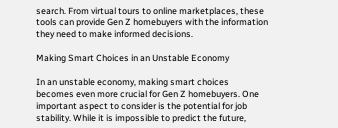search. From virtual tours to online marketplaces, these tools can provide Gen Z homebuyers with the information they need to make informed decisions.

Making Smart Choices in an Unstable Economy

In an unstable economy, making smart choices becomes even more crucial for Gen Z homebuyers. One important aspect to consider is the potential for job stability. While it is impossible to predict the future,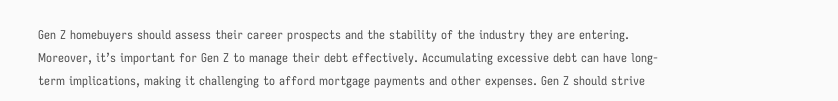Gen Z homebuyers should assess their career prospects and the stability of the industry they are entering. Moreover, it’s important for Gen Z to manage their debt effectively. Accumulating excessive debt can have long-term implications, making it challenging to afford mortgage payments and other expenses. Gen Z should strive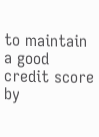to maintain a good credit score by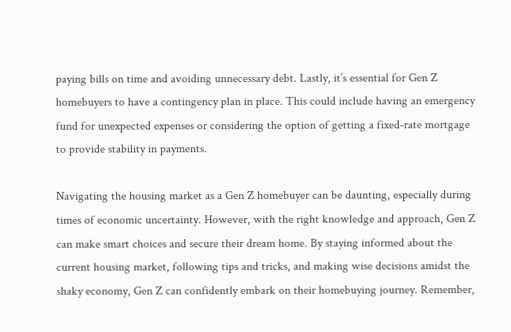paying bills on time and avoiding unnecessary debt. Lastly, it’s essential for Gen Z homebuyers to have a contingency plan in place. This could include having an emergency fund for unexpected expenses or considering the option of getting a fixed-rate mortgage to provide stability in payments.

Navigating the housing market as a Gen Z homebuyer can be daunting, especially during times of economic uncertainty. However, with the right knowledge and approach, Gen Z can make smart choices and secure their dream home. By staying informed about the current housing market, following tips and tricks, and making wise decisions amidst the shaky economy, Gen Z can confidently embark on their homebuying journey. Remember,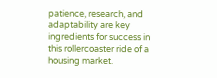patience, research, and adaptability are key ingredients for success in this rollercoaster ride of a housing market.